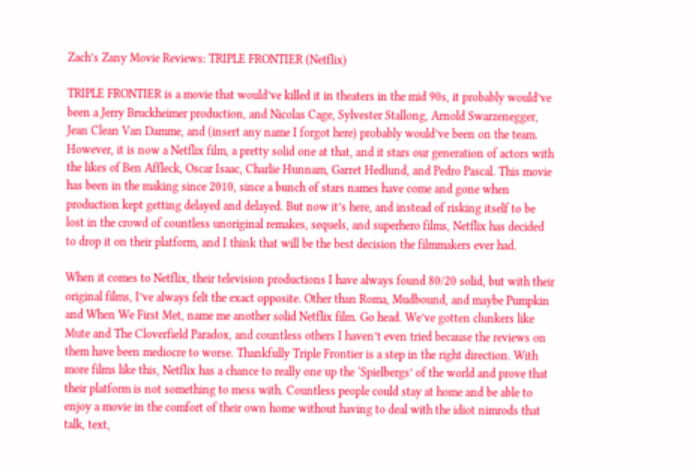Zach’s Zany Movie Reviews: TRIPLE FRONTIER (Netflix)

TRIPLE FRONTIER is a movie that would’ve killed it in theaters in the mid 90s, it probably would’ve been a Jerry Bruckheimer production, and Nicolas Cage, Sylvester Stallong, Arnold Swarzenegger, Jean Clean Van Damme, and (insert any name I forgot here) probably would’ve been on the team. However, it is now a Netflix film, a pretty solid one at that, and it stars our generation of actors with the likes of Ben Affleck, Oscar Isaac, Charlie Hunnam, Garret Hedlund, and Pedro Pascal. This movie has been in the making since 2010, since a bunch of stars names have come and gone when production kept getting delayed and delayed. But now it’s here, and instead of risking itself to be lost in the crowd of countless unoriginal remakes, sequels, and superhero films, Netflix has decided to drop it on their platform, and I think that will be the best decision the filmmakers ever had.

When it comes to Netflix, their television productions I have always found 80/20 solid, but with their original films, I’ve always felt the exact opposite. Other than Roma, Mudbound, and maybe Pumpkin and When We First Met, name me another solid Netflix film. Go head. We’ve gotten clunkers like Mute and The Cloverfield Paradox, and countless others I haven’t even tried because the reviews on them have been mediocre to worse. Thankfully Triple Frontier is a step in the right direction. With more films like this, Netflix has a chance to really one up the ‘Spielbergs’ of the world and prove that their platform is not something to mess with. Countless people could stay at home and be able to enjoy a movie in the comfort of their own home without having to deal with the idiot nimrods that talk, text,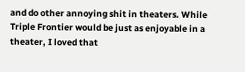and do other annoying shit in theaters. While Triple Frontier would be just as enjoyable in a theater, I loved that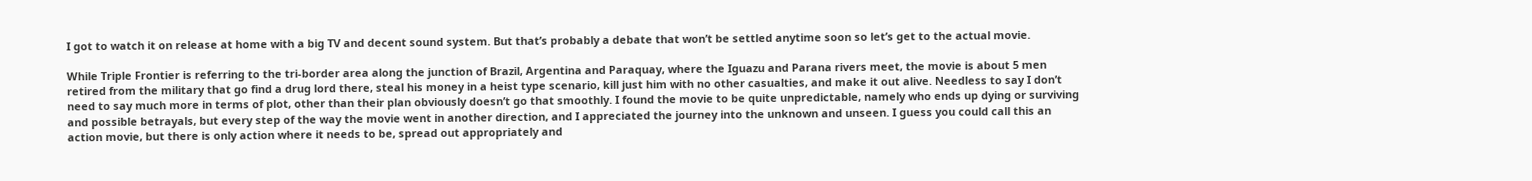I got to watch it on release at home with a big TV and decent sound system. But that’s probably a debate that won’t be settled anytime soon so let’s get to the actual movie.

While Triple Frontier is referring to the tri-border area along the junction of Brazil, Argentina and Paraquay, where the Iguazu and Parana rivers meet, the movie is about 5 men retired from the military that go find a drug lord there, steal his money in a heist type scenario, kill just him with no other casualties, and make it out alive. Needless to say I don’t need to say much more in terms of plot, other than their plan obviously doesn’t go that smoothly. I found the movie to be quite unpredictable, namely who ends up dying or surviving and possible betrayals, but every step of the way the movie went in another direction, and I appreciated the journey into the unknown and unseen. I guess you could call this an action movie, but there is only action where it needs to be, spread out appropriately and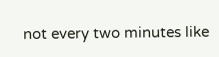not every two minutes like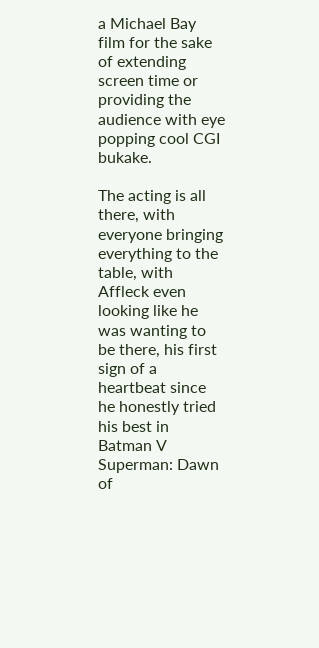a Michael Bay film for the sake of extending screen time or providing the audience with eye popping cool CGI bukake.

The acting is all there, with everyone bringing everything to the table, with Affleck even looking like he was wanting to be there, his first sign of a heartbeat since he honestly tried his best in Batman V Superman: Dawn of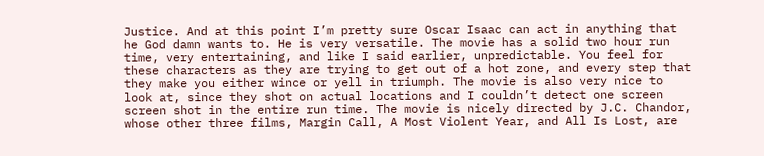Justice. And at this point I’m pretty sure Oscar Isaac can act in anything that he God damn wants to. He is very versatile. The movie has a solid two hour run time, very entertaining, and like I said earlier, unpredictable. You feel for these characters as they are trying to get out of a hot zone, and every step that they make you either wince or yell in triumph. The movie is also very nice to look at, since they shot on actual locations and I couldn’t detect one screen screen shot in the entire run time. The movie is nicely directed by J.C. Chandor, whose other three films, Margin Call, A Most Violent Year, and All Is Lost, are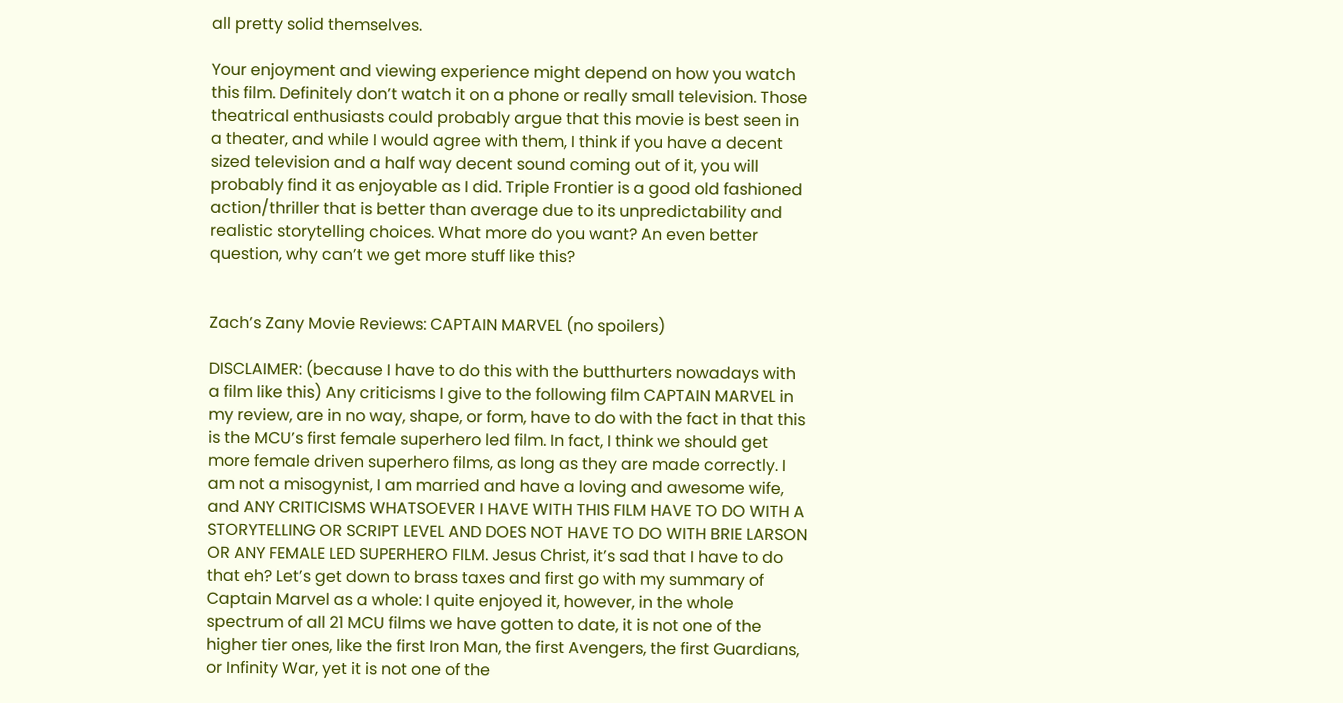all pretty solid themselves.

Your enjoyment and viewing experience might depend on how you watch this film. Definitely don’t watch it on a phone or really small television. Those theatrical enthusiasts could probably argue that this movie is best seen in a theater, and while I would agree with them, I think if you have a decent sized television and a half way decent sound coming out of it, you will probably find it as enjoyable as I did. Triple Frontier is a good old fashioned action/thriller that is better than average due to its unpredictability and realistic storytelling choices. What more do you want? An even better question, why can’t we get more stuff like this?


Zach’s Zany Movie Reviews: CAPTAIN MARVEL (no spoilers)

DISCLAIMER: (because I have to do this with the butthurters nowadays with a film like this) Any criticisms I give to the following film CAPTAIN MARVEL in my review, are in no way, shape, or form, have to do with the fact in that this is the MCU’s first female superhero led film. In fact, I think we should get more female driven superhero films, as long as they are made correctly. I am not a misogynist, I am married and have a loving and awesome wife, and ANY CRITICISMS WHATSOEVER I HAVE WITH THIS FILM HAVE TO DO WITH A STORYTELLING OR SCRIPT LEVEL AND DOES NOT HAVE TO DO WITH BRIE LARSON OR ANY FEMALE LED SUPERHERO FILM. Jesus Christ, it’s sad that I have to do that eh? Let’s get down to brass taxes and first go with my summary of Captain Marvel as a whole: I quite enjoyed it, however, in the whole spectrum of all 21 MCU films we have gotten to date, it is not one of the higher tier ones, like the first Iron Man, the first Avengers, the first Guardians, or Infinity War, yet it is not one of the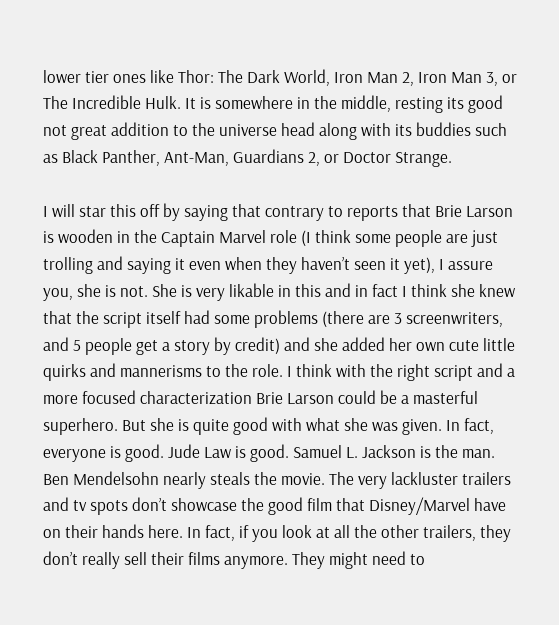lower tier ones like Thor: The Dark World, Iron Man 2, Iron Man 3, or The Incredible Hulk. It is somewhere in the middle, resting its good not great addition to the universe head along with its buddies such as Black Panther, Ant-Man, Guardians 2, or Doctor Strange.

I will star this off by saying that contrary to reports that Brie Larson is wooden in the Captain Marvel role (I think some people are just trolling and saying it even when they haven’t seen it yet), I assure you, she is not. She is very likable in this and in fact I think she knew that the script itself had some problems (there are 3 screenwriters, and 5 people get a story by credit) and she added her own cute little quirks and mannerisms to the role. I think with the right script and a more focused characterization Brie Larson could be a masterful superhero. But she is quite good with what she was given. In fact, everyone is good. Jude Law is good. Samuel L. Jackson is the man. Ben Mendelsohn nearly steals the movie. The very lackluster trailers and tv spots don’t showcase the good film that Disney/Marvel have on their hands here. In fact, if you look at all the other trailers, they don’t really sell their films anymore. They might need to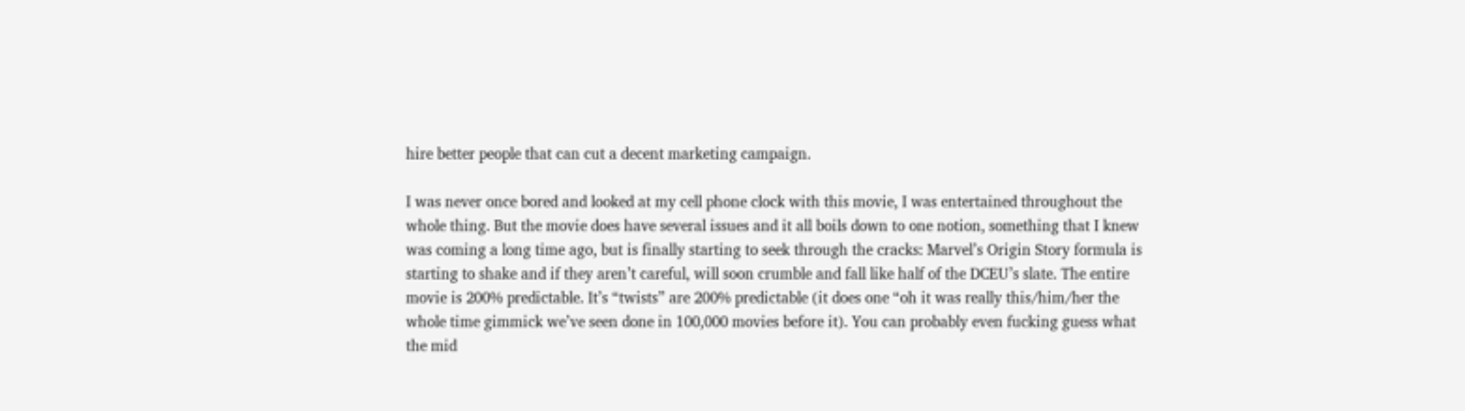hire better people that can cut a decent marketing campaign.

I was never once bored and looked at my cell phone clock with this movie, I was entertained throughout the whole thing. But the movie does have several issues and it all boils down to one notion, something that I knew was coming a long time ago, but is finally starting to seek through the cracks: Marvel’s Origin Story formula is starting to shake and if they aren’t careful, will soon crumble and fall like half of the DCEU’s slate. The entire movie is 200% predictable. It’s “twists” are 200% predictable (it does one “oh it was really this/him/her the whole time gimmick we’ve seen done in 100,000 movies before it). You can probably even fucking guess what the mid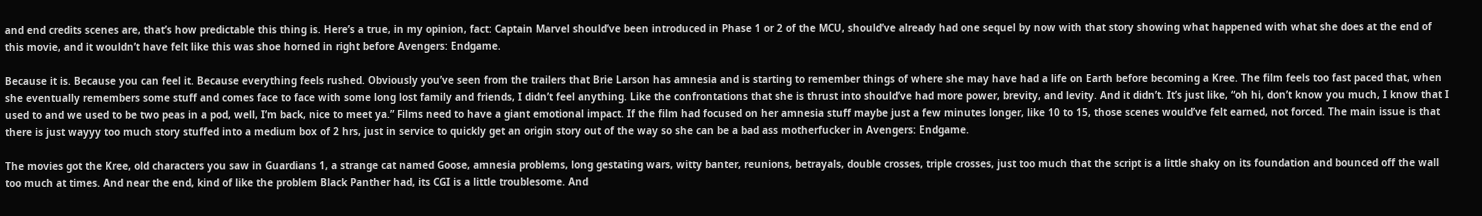and end credits scenes are, that’s how predictable this thing is. Here’s a true, in my opinion, fact: Captain Marvel should’ve been introduced in Phase 1 or 2 of the MCU, should’ve already had one sequel by now with that story showing what happened with what she does at the end of this movie, and it wouldn’t have felt like this was shoe horned in right before Avengers: Endgame.

Because it is. Because you can feel it. Because everything feels rushed. Obviously you’ve seen from the trailers that Brie Larson has amnesia and is starting to remember things of where she may have had a life on Earth before becoming a Kree. The film feels too fast paced that, when she eventually remembers some stuff and comes face to face with some long lost family and friends, I didn’t feel anything. Like the confrontations that she is thrust into should’ve had more power, brevity, and levity. And it didn’t. It’s just like, “oh hi, don’t know you much, I know that I used to and we used to be two peas in a pod, well, I’m back, nice to meet ya.” Films need to have a giant emotional impact. If the film had focused on her amnesia stuff maybe just a few minutes longer, like 10 to 15, those scenes would’ve felt earned, not forced. The main issue is that there is just wayyy too much story stuffed into a medium box of 2 hrs, just in service to quickly get an origin story out of the way so she can be a bad ass motherfucker in Avengers: Endgame.

The movies got the Kree, old characters you saw in Guardians 1, a strange cat named Goose, amnesia problems, long gestating wars, witty banter, reunions, betrayals, double crosses, triple crosses, just too much that the script is a little shaky on its foundation and bounced off the wall too much at times. And near the end, kind of like the problem Black Panther had, its CGI is a little troublesome. And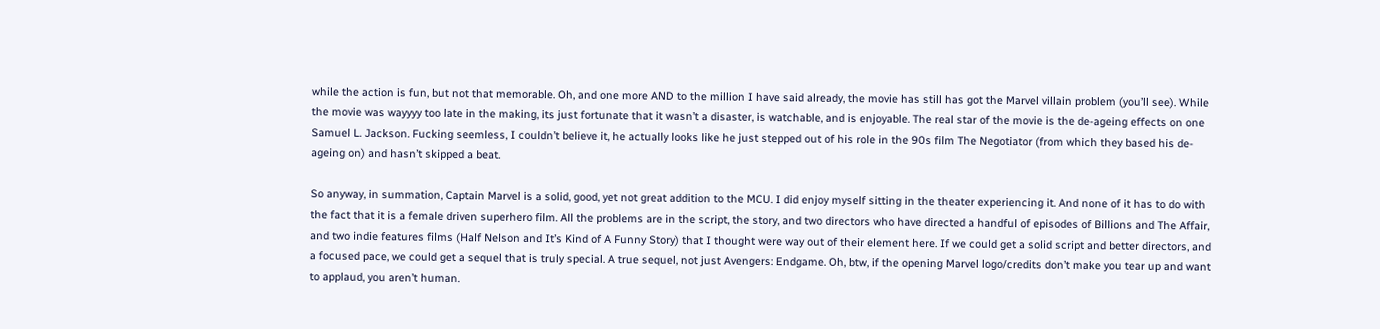while the action is fun, but not that memorable. Oh, and one more AND to the million I have said already, the movie has still has got the Marvel villain problem (you’ll see). While the movie was wayyyy too late in the making, its just fortunate that it wasn’t a disaster, is watchable, and is enjoyable. The real star of the movie is the de-ageing effects on one Samuel L. Jackson. Fucking seemless, I couldn’t believe it, he actually looks like he just stepped out of his role in the 90s film The Negotiator (from which they based his de-ageing on) and hasn’t skipped a beat.

So anyway, in summation, Captain Marvel is a solid, good, yet not great addition to the MCU. I did enjoy myself sitting in the theater experiencing it. And none of it has to do with the fact that it is a female driven superhero film. All the problems are in the script, the story, and two directors who have directed a handful of episodes of Billions and The Affair, and two indie features films (Half Nelson and It’s Kind of A Funny Story) that I thought were way out of their element here. If we could get a solid script and better directors, and a focused pace, we could get a sequel that is truly special. A true sequel, not just Avengers: Endgame. Oh, btw, if the opening Marvel logo/credits don’t make you tear up and want to applaud, you aren’t human.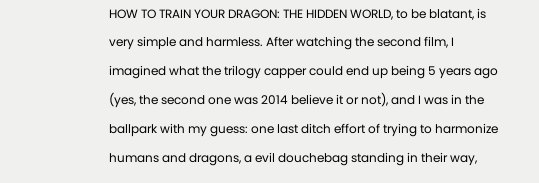HOW TO TRAIN YOUR DRAGON: THE HIDDEN WORLD, to be blatant, is very simple and harmless. After watching the second film, I imagined what the trilogy capper could end up being 5 years ago (yes, the second one was 2014 believe it or not), and I was in the ballpark with my guess: one last ditch effort of trying to harmonize humans and dragons, a evil douchebag standing in their way,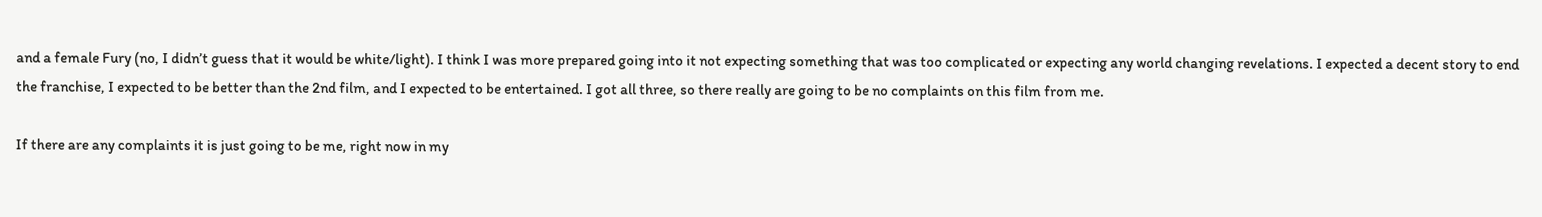and a female Fury (no, I didn’t guess that it would be white/light). I think I was more prepared going into it not expecting something that was too complicated or expecting any world changing revelations. I expected a decent story to end the franchise, I expected to be better than the 2nd film, and I expected to be entertained. I got all three, so there really are going to be no complaints on this film from me.

If there are any complaints it is just going to be me, right now in my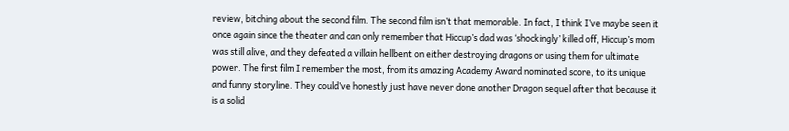review, bitching about the second film. The second film isn’t that memorable. In fact, I think I’ve maybe seen it once again since the theater and can only remember that Hiccup’s dad was ‘shockingly’ killed off, Hiccup’s mom was still alive, and they defeated a villain hellbent on either destroying dragons or using them for ultimate power. The first film I remember the most, from its amazing Academy Award nominated score, to its unique and funny storyline. They could’ve honestly just have never done another Dragon sequel after that because it is a solid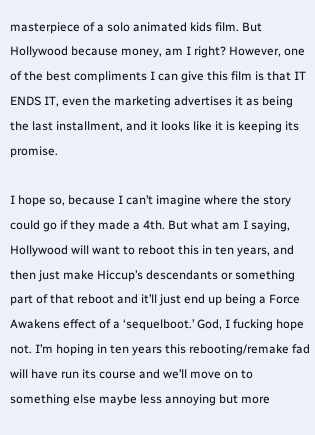masterpiece of a solo animated kids film. But Hollywood because money, am I right? However, one of the best compliments I can give this film is that IT ENDS IT, even the marketing advertises it as being the last installment, and it looks like it is keeping its promise.

I hope so, because I can’t imagine where the story could go if they made a 4th. But what am I saying, Hollywood will want to reboot this in ten years, and then just make Hiccup’s descendants or something part of that reboot and it’ll just end up being a Force Awakens effect of a ‘sequelboot.’ God, I fucking hope not. I’m hoping in ten years this rebooting/remake fad will have run its course and we’ll move on to something else maybe less annoying but more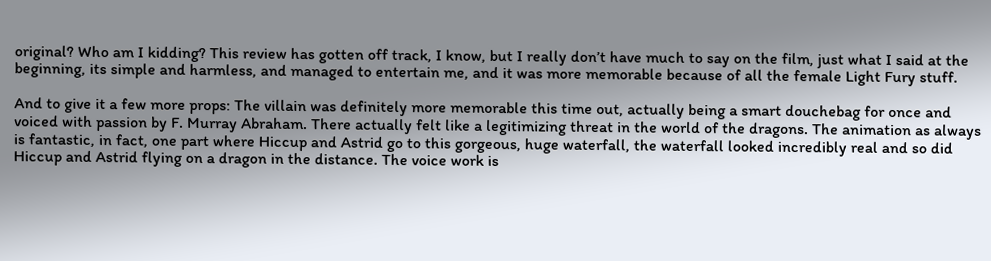original? Who am I kidding? This review has gotten off track, I know, but I really don’t have much to say on the film, just what I said at the beginning, its simple and harmless, and managed to entertain me, and it was more memorable because of all the female Light Fury stuff.

And to give it a few more props: The villain was definitely more memorable this time out, actually being a smart douchebag for once and voiced with passion by F. Murray Abraham. There actually felt like a legitimizing threat in the world of the dragons. The animation as always is fantastic, in fact, one part where Hiccup and Astrid go to this gorgeous, huge waterfall, the waterfall looked incredibly real and so did Hiccup and Astrid flying on a dragon in the distance. The voice work is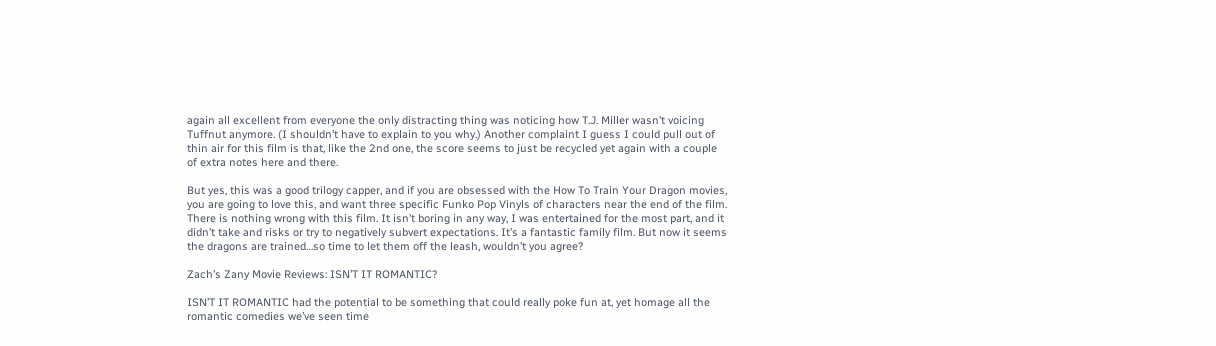again all excellent from everyone the only distracting thing was noticing how T.J. Miller wasn’t voicing Tuffnut anymore. (I shouldn’t have to explain to you why.) Another complaint I guess I could pull out of thin air for this film is that, like the 2nd one, the score seems to just be recycled yet again with a couple of extra notes here and there.

But yes, this was a good trilogy capper, and if you are obsessed with the How To Train Your Dragon movies, you are going to love this, and want three specific Funko Pop Vinyls of characters near the end of the film. There is nothing wrong with this film. It isn’t boring in any way, I was entertained for the most part, and it didn’t take and risks or try to negatively subvert expectations. It’s a fantastic family film. But now it seems the dragons are trained…so time to let them off the leash, wouldn’t you agree?

Zach’s Zany Movie Reviews: ISN’T IT ROMANTIC?

ISN’T IT ROMANTIC had the potential to be something that could really poke fun at, yet homage all the romantic comedies we’ve seen time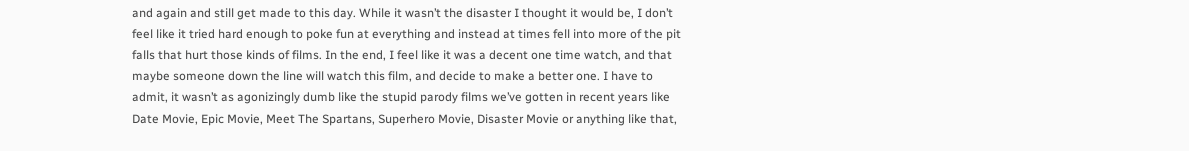and again and still get made to this day. While it wasn’t the disaster I thought it would be, I don’t feel like it tried hard enough to poke fun at everything and instead at times fell into more of the pit falls that hurt those kinds of films. In the end, I feel like it was a decent one time watch, and that maybe someone down the line will watch this film, and decide to make a better one. I have to admit, it wasn’t as agonizingly dumb like the stupid parody films we’ve gotten in recent years like Date Movie, Epic Movie, Meet The Spartans, Superhero Movie, Disaster Movie or anything like that,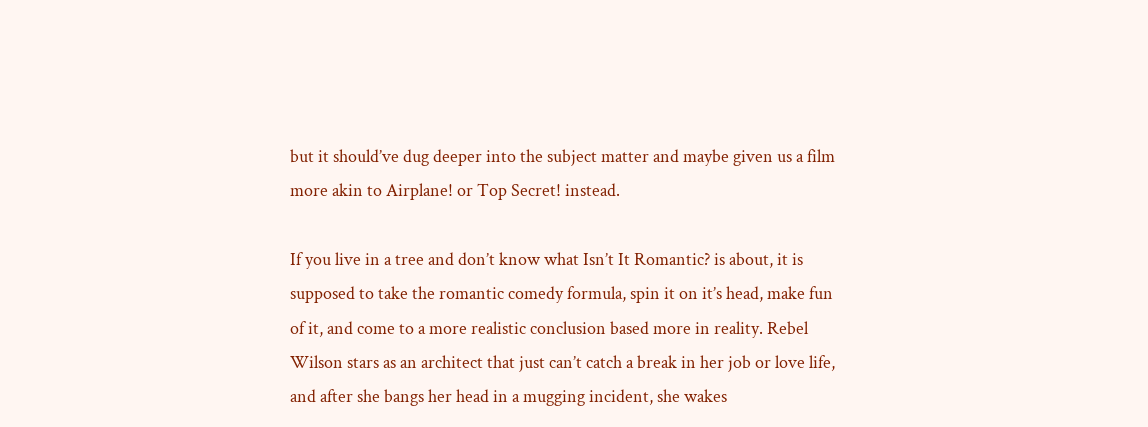but it should’ve dug deeper into the subject matter and maybe given us a film more akin to Airplane! or Top Secret! instead.

If you live in a tree and don’t know what Isn’t It Romantic? is about, it is supposed to take the romantic comedy formula, spin it on it’s head, make fun of it, and come to a more realistic conclusion based more in reality. Rebel Wilson stars as an architect that just can’t catch a break in her job or love life, and after she bangs her head in a mugging incident, she wakes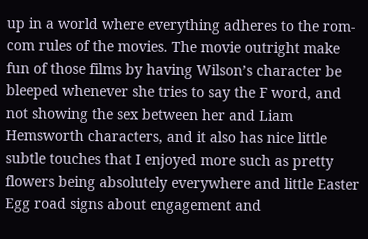up in a world where everything adheres to the rom-com rules of the movies. The movie outright make fun of those films by having Wilson’s character be bleeped whenever she tries to say the F word, and not showing the sex between her and Liam Hemsworth characters, and it also has nice little subtle touches that I enjoyed more such as pretty flowers being absolutely everywhere and little Easter Egg road signs about engagement and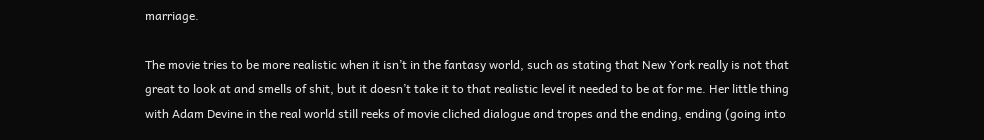marriage.

The movie tries to be more realistic when it isn’t in the fantasy world, such as stating that New York really is not that great to look at and smells of shit, but it doesn’t take it to that realistic level it needed to be at for me. Her little thing with Adam Devine in the real world still reeks of movie cliched dialogue and tropes and the ending, ending (going into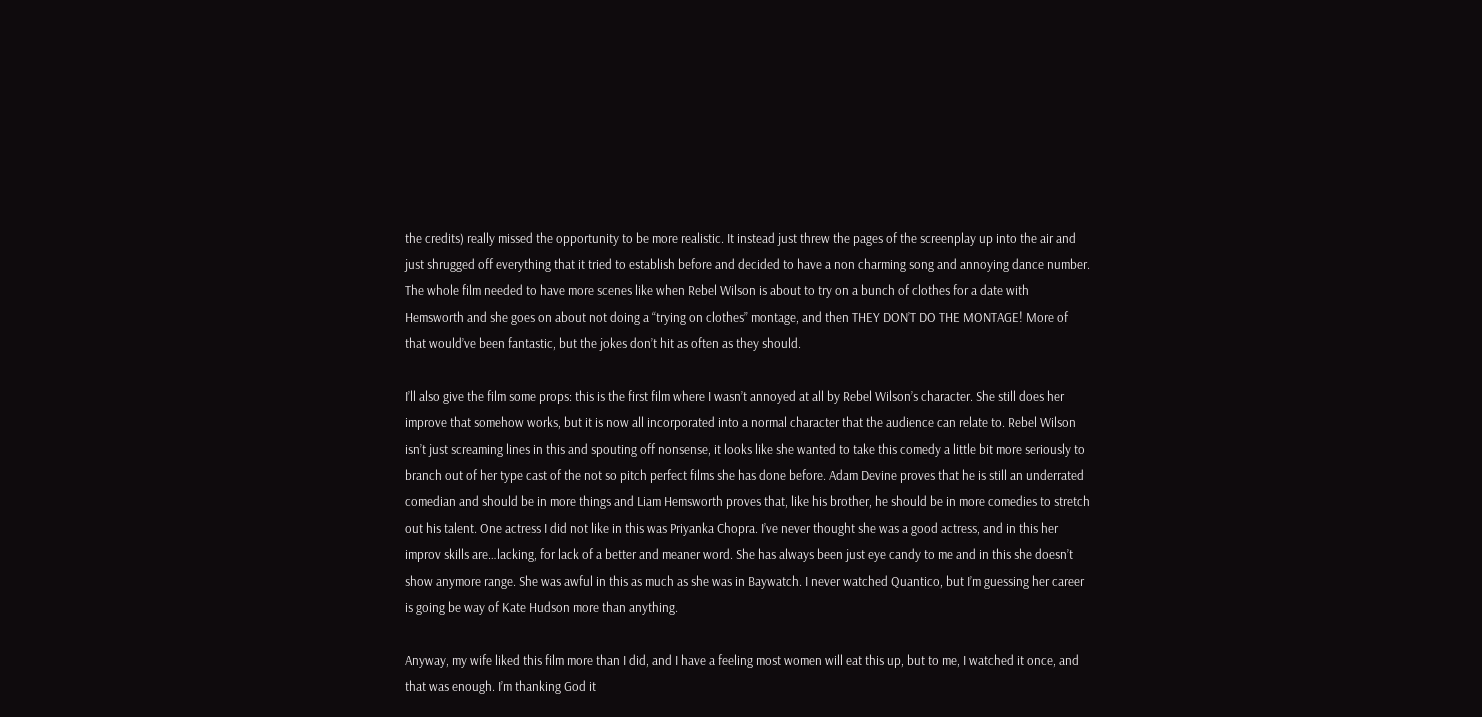the credits) really missed the opportunity to be more realistic. It instead just threw the pages of the screenplay up into the air and just shrugged off everything that it tried to establish before and decided to have a non charming song and annoying dance number. The whole film needed to have more scenes like when Rebel Wilson is about to try on a bunch of clothes for a date with Hemsworth and she goes on about not doing a “trying on clothes” montage, and then THEY DON’T DO THE MONTAGE! More of that would’ve been fantastic, but the jokes don’t hit as often as they should.

I’ll also give the film some props: this is the first film where I wasn’t annoyed at all by Rebel Wilson’s character. She still does her improve that somehow works, but it is now all incorporated into a normal character that the audience can relate to. Rebel Wilson isn’t just screaming lines in this and spouting off nonsense, it looks like she wanted to take this comedy a little bit more seriously to branch out of her type cast of the not so pitch perfect films she has done before. Adam Devine proves that he is still an underrated comedian and should be in more things and Liam Hemsworth proves that, like his brother, he should be in more comedies to stretch out his talent. One actress I did not like in this was Priyanka Chopra. I’ve never thought she was a good actress, and in this her improv skills are…lacking, for lack of a better and meaner word. She has always been just eye candy to me and in this she doesn’t show anymore range. She was awful in this as much as she was in Baywatch. I never watched Quantico, but I’m guessing her career is going be way of Kate Hudson more than anything.

Anyway, my wife liked this film more than I did, and I have a feeling most women will eat this up, but to me, I watched it once, and that was enough. I’m thanking God it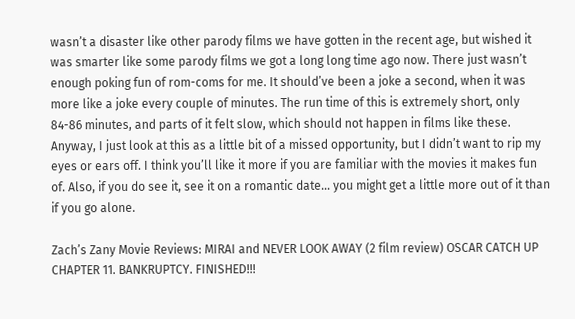wasn’t a disaster like other parody films we have gotten in the recent age, but wished it was smarter like some parody films we got a long long time ago now. There just wasn’t enough poking fun of rom-coms for me. It should’ve been a joke a second, when it was more like a joke every couple of minutes. The run time of this is extremely short, only 84-86 minutes, and parts of it felt slow, which should not happen in films like these. Anyway, I just look at this as a little bit of a missed opportunity, but I didn’t want to rip my eyes or ears off. I think you’ll like it more if you are familiar with the movies it makes fun of. Also, if you do see it, see it on a romantic date… you might get a little more out of it than if you go alone.

Zach’s Zany Movie Reviews: MIRAI and NEVER LOOK AWAY (2 film review) OSCAR CATCH UP CHAPTER 11. BANKRUPTCY. FINISHED!!!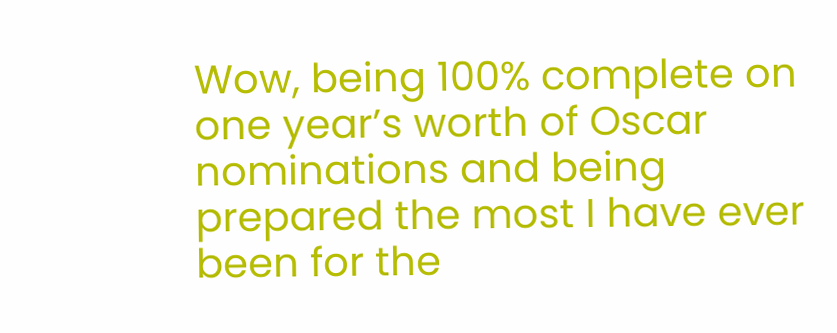Wow, being 100% complete on one year’s worth of Oscar nominations and being prepared the most I have ever been for the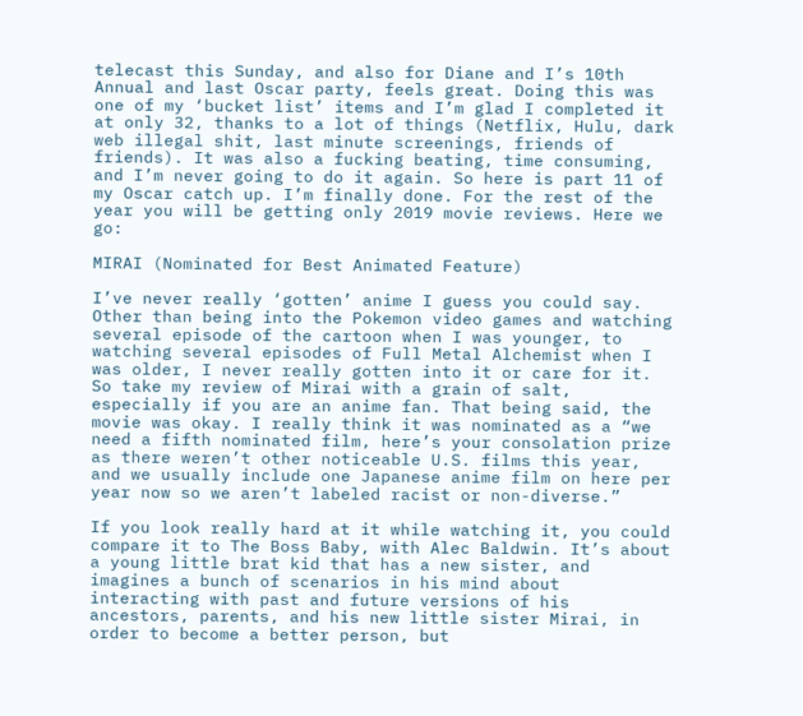telecast this Sunday, and also for Diane and I’s 10th Annual and last Oscar party, feels great. Doing this was one of my ‘bucket list’ items and I’m glad I completed it at only 32, thanks to a lot of things (Netflix, Hulu, dark web illegal shit, last minute screenings, friends of friends). It was also a fucking beating, time consuming, and I’m never going to do it again. So here is part 11 of my Oscar catch up. I’m finally done. For the rest of the year you will be getting only 2019 movie reviews. Here we go:

MIRAI (Nominated for Best Animated Feature)

I’ve never really ‘gotten’ anime I guess you could say. Other than being into the Pokemon video games and watching several episode of the cartoon when I was younger, to watching several episodes of Full Metal Alchemist when I was older, I never really gotten into it or care for it. So take my review of Mirai with a grain of salt, especially if you are an anime fan. That being said, the movie was okay. I really think it was nominated as a “we need a fifth nominated film, here’s your consolation prize as there weren’t other noticeable U.S. films this year, and we usually include one Japanese anime film on here per year now so we aren’t labeled racist or non-diverse.”

If you look really hard at it while watching it, you could compare it to The Boss Baby, with Alec Baldwin. It’s about a young little brat kid that has a new sister, and imagines a bunch of scenarios in his mind about interacting with past and future versions of his ancestors, parents, and his new little sister Mirai, in order to become a better person, but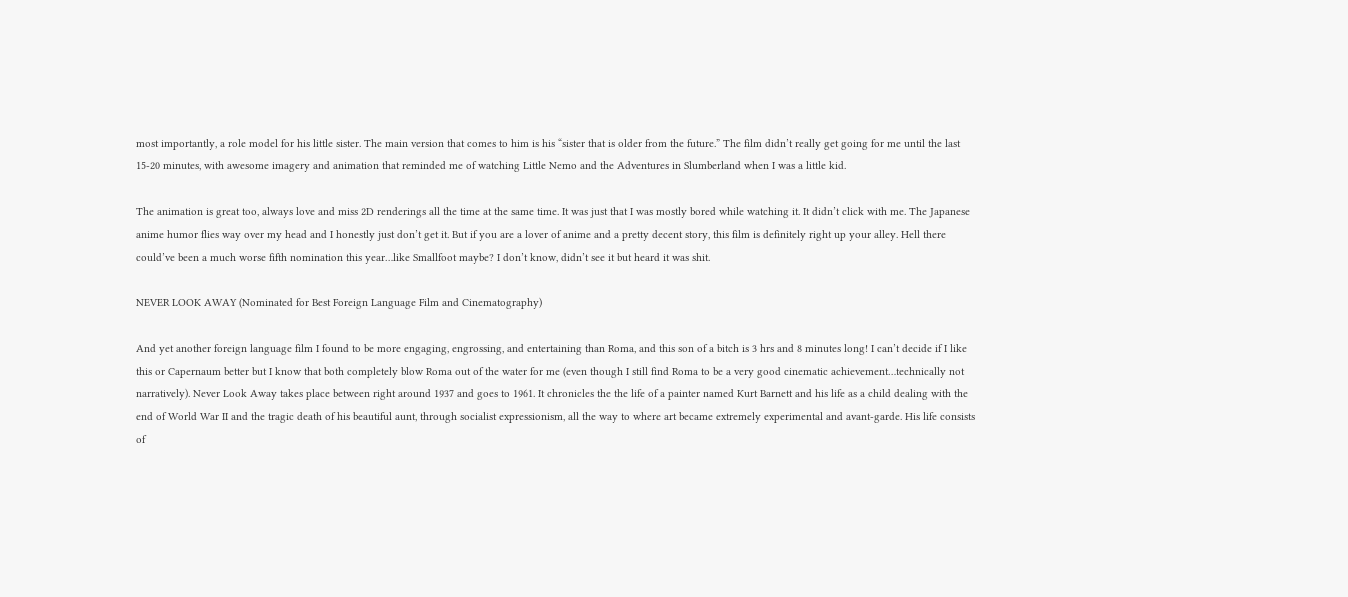most importantly, a role model for his little sister. The main version that comes to him is his “sister that is older from the future.” The film didn’t really get going for me until the last 15-20 minutes, with awesome imagery and animation that reminded me of watching Little Nemo and the Adventures in Slumberland when I was a little kid.

The animation is great too, always love and miss 2D renderings all the time at the same time. It was just that I was mostly bored while watching it. It didn’t click with me. The Japanese anime humor flies way over my head and I honestly just don’t get it. But if you are a lover of anime and a pretty decent story, this film is definitely right up your alley. Hell there could’ve been a much worse fifth nomination this year…like Smallfoot maybe? I don’t know, didn’t see it but heard it was shit.

NEVER LOOK AWAY (Nominated for Best Foreign Language Film and Cinematography)

And yet another foreign language film I found to be more engaging, engrossing, and entertaining than Roma, and this son of a bitch is 3 hrs and 8 minutes long! I can’t decide if I like this or Capernaum better but I know that both completely blow Roma out of the water for me (even though I still find Roma to be a very good cinematic achievement…technically not narratively). Never Look Away takes place between right around 1937 and goes to 1961. It chronicles the the life of a painter named Kurt Barnett and his life as a child dealing with the end of World War II and the tragic death of his beautiful aunt, through socialist expressionism, all the way to where art became extremely experimental and avant-garde. His life consists of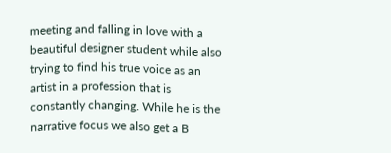meeting and falling in love with a beautiful designer student while also trying to find his true voice as an artist in a profession that is constantly changing. While he is the narrative focus we also get a B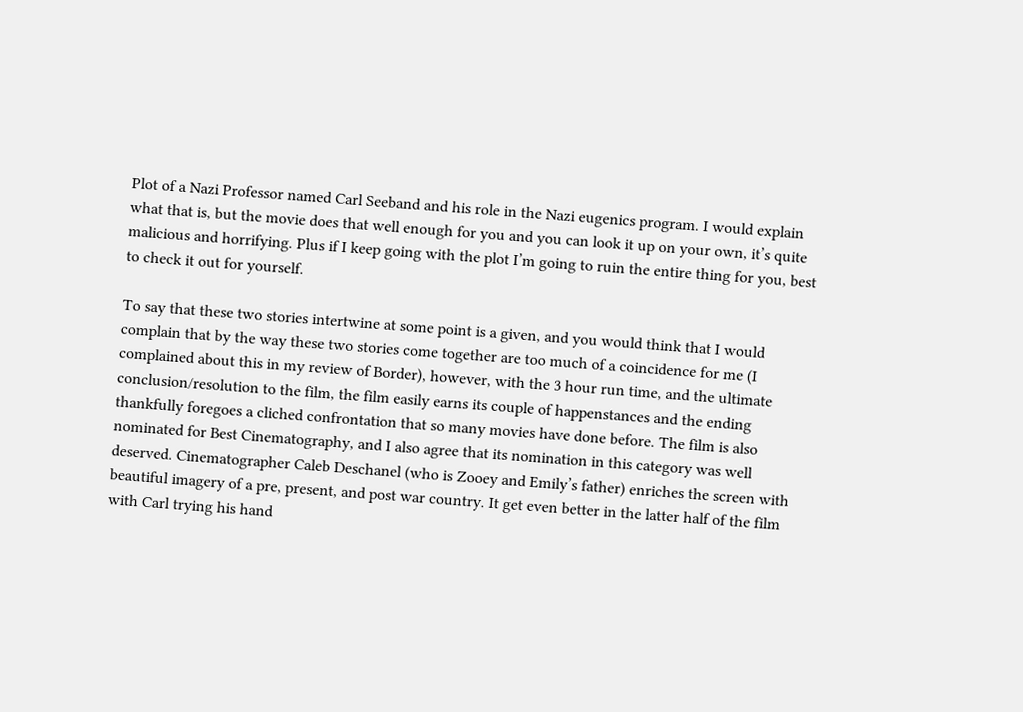Plot of a Nazi Professor named Carl Seeband and his role in the Nazi eugenics program. I would explain what that is, but the movie does that well enough for you and you can look it up on your own, it’s quite malicious and horrifying. Plus if I keep going with the plot I’m going to ruin the entire thing for you, best to check it out for yourself.

To say that these two stories intertwine at some point is a given, and you would think that I would complain that by the way these two stories come together are too much of a coincidence for me (I complained about this in my review of Border), however, with the 3 hour run time, and the ultimate conclusion/resolution to the film, the film easily earns its couple of happenstances and the ending thankfully foregoes a cliched confrontation that so many movies have done before. The film is also nominated for Best Cinematography, and I also agree that its nomination in this category was well deserved. Cinematographer Caleb Deschanel (who is Zooey and Emily’s father) enriches the screen with beautiful imagery of a pre, present, and post war country. It get even better in the latter half of the film with Carl trying his hand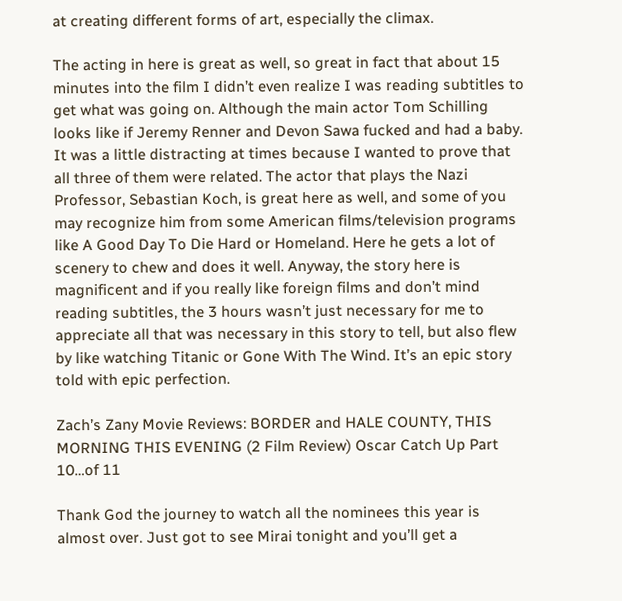at creating different forms of art, especially the climax.

The acting in here is great as well, so great in fact that about 15 minutes into the film I didn’t even realize I was reading subtitles to get what was going on. Although the main actor Tom Schilling looks like if Jeremy Renner and Devon Sawa fucked and had a baby. It was a little distracting at times because I wanted to prove that all three of them were related. The actor that plays the Nazi Professor, Sebastian Koch, is great here as well, and some of you may recognize him from some American films/television programs like A Good Day To Die Hard or Homeland. Here he gets a lot of scenery to chew and does it well. Anyway, the story here is magnificent and if you really like foreign films and don’t mind reading subtitles, the 3 hours wasn’t just necessary for me to appreciate all that was necessary in this story to tell, but also flew by like watching Titanic or Gone With The Wind. It’s an epic story told with epic perfection.

Zach’s Zany Movie Reviews: BORDER and HALE COUNTY, THIS MORNING THIS EVENING (2 Film Review) Oscar Catch Up Part 10…of 11

Thank God the journey to watch all the nominees this year is almost over. Just got to see Mirai tonight and you’ll get a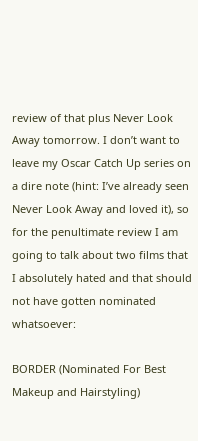review of that plus Never Look Away tomorrow. I don’t want to leave my Oscar Catch Up series on a dire note (hint: I’ve already seen Never Look Away and loved it), so for the penultimate review I am going to talk about two films that I absolutely hated and that should not have gotten nominated whatsoever:

BORDER (Nominated For Best Makeup and Hairstyling)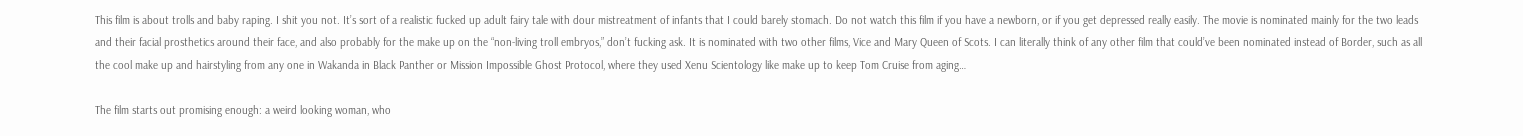This film is about trolls and baby raping. I shit you not. It’s sort of a realistic fucked up adult fairy tale with dour mistreatment of infants that I could barely stomach. Do not watch this film if you have a newborn, or if you get depressed really easily. The movie is nominated mainly for the two leads and their facial prosthetics around their face, and also probably for the make up on the “non-living troll embryos,” don’t fucking ask. It is nominated with two other films, Vice and Mary Queen of Scots. I can literally think of any other film that could’ve been nominated instead of Border, such as all the cool make up and hairstyling from any one in Wakanda in Black Panther or Mission Impossible Ghost Protocol, where they used Xenu Scientology like make up to keep Tom Cruise from aging…

The film starts out promising enough: a weird looking woman, who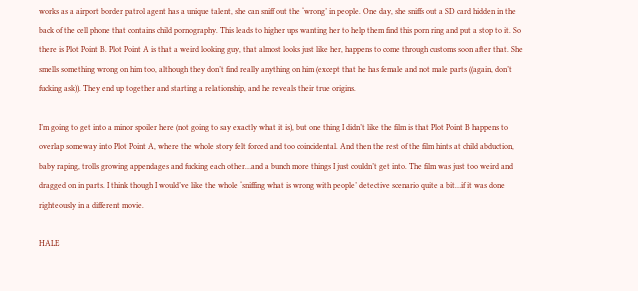works as a airport border patrol agent has a unique talent, she can sniff out the ‘wrong’ in people. One day, she sniffs out a SD card hidden in the back of the cell phone that contains child pornography. This leads to higher ups wanting her to help them find this porn ring and put a stop to it. So there is Plot Point B. Plot Point A is that a weird looking guy, that almost looks just like her, happens to come through customs soon after that. She smells something wrong on him too, although they don’t find really anything on him (except that he has female and not male parts ((again, don’t fucking ask)). They end up together and starting a relationship, and he reveals their true origins.

I’m going to get into a minor spoiler here (not going to say exactly what it is), but one thing I didn’t like the film is that Plot Point B happens to overlap someway into Plot Point A, where the whole story felt forced and too coincidental. And then the rest of the film hints at child abduction, baby raping, trolls growing appendages and fucking each other…and a bunch more things I just couldn’t get into. The film was just too weird and dragged on in parts. I think though I would’ve like the whole ‘sniffing what is wrong with people’ detective scenario quite a bit…if it was done righteously in a different movie.

HALE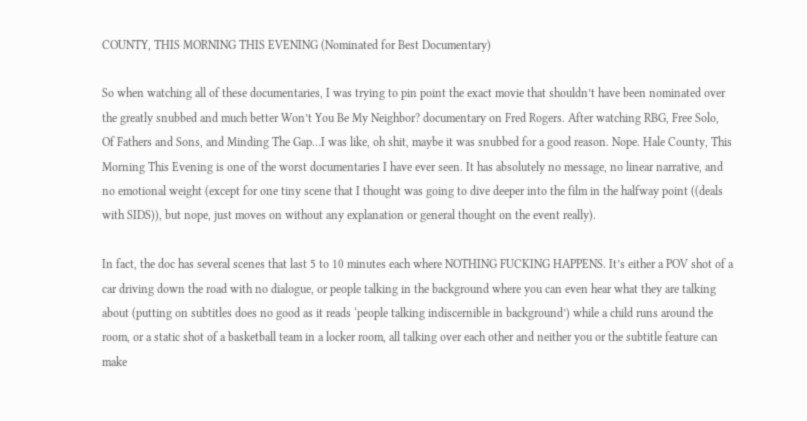COUNTY, THIS MORNING THIS EVENING (Nominated for Best Documentary)

So when watching all of these documentaries, I was trying to pin point the exact movie that shouldn’t have been nominated over the greatly snubbed and much better Won’t You Be My Neighbor? documentary on Fred Rogers. After watching RBG, Free Solo, Of Fathers and Sons, and Minding The Gap…I was like, oh shit, maybe it was snubbed for a good reason. Nope. Hale County, This Morning This Evening is one of the worst documentaries I have ever seen. It has absolutely no message, no linear narrative, and no emotional weight (except for one tiny scene that I thought was going to dive deeper into the film in the halfway point ((deals with SIDS)), but nope, just moves on without any explanation or general thought on the event really).

In fact, the doc has several scenes that last 5 to 10 minutes each where NOTHING FUCKING HAPPENS. It’s either a POV shot of a car driving down the road with no dialogue, or people talking in the background where you can even hear what they are talking about (putting on subtitles does no good as it reads ‘people talking indiscernible in background’) while a child runs around the room, or a static shot of a basketball team in a locker room, all talking over each other and neither you or the subtitle feature can make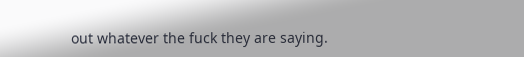out whatever the fuck they are saying.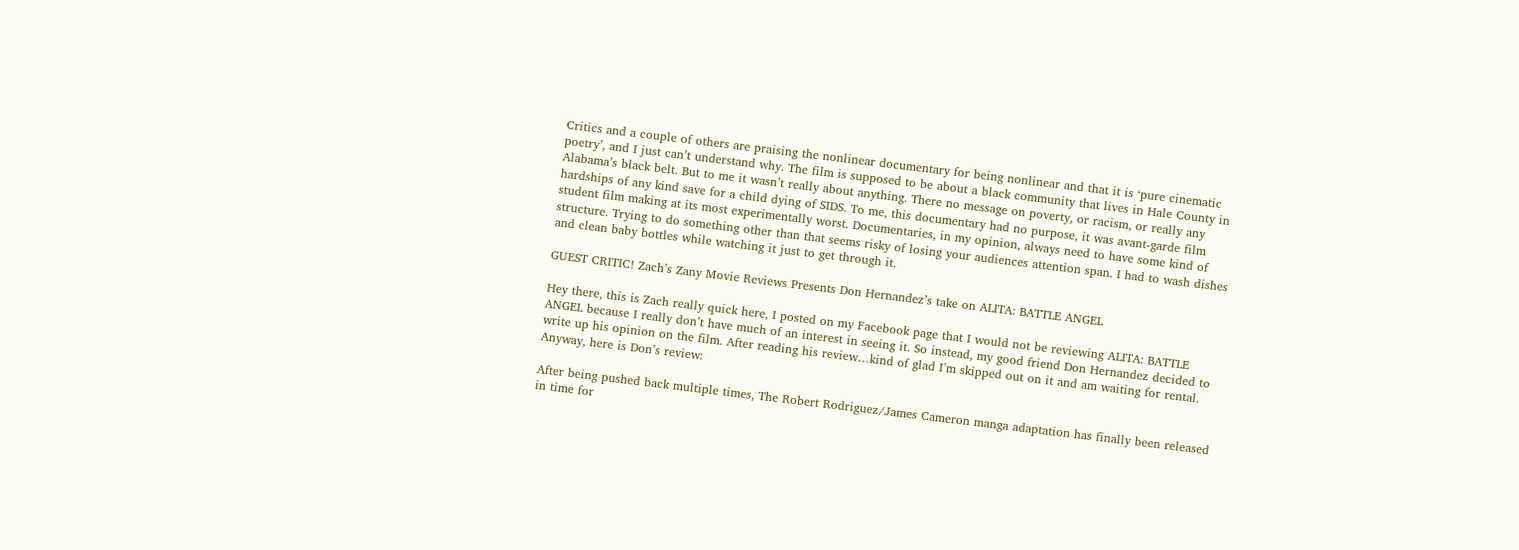Critics and a couple of others are praising the nonlinear documentary for being nonlinear and that it is ‘pure cinematic poetry’, and I just can’t understand why. The film is supposed to be about a black community that lives in Hale County in Alabama’s black belt. But to me it wasn’t really about anything. There no message on poverty, or racism, or really any hardships of any kind save for a child dying of SIDS. To me, this documentary had no purpose, it was avant-garde film student film making at its most experimentally worst. Documentaries, in my opinion, always need to have some kind of structure. Trying to do something other than that seems risky of losing your audiences attention span. I had to wash dishes and clean baby bottles while watching it just to get through it.

GUEST CRITIC! Zach’s Zany Movie Reviews Presents Don Hernandez’s take on ALITA: BATTLE ANGEL

Hey there, this is Zach really quick here, I posted on my Facebook page that I would not be reviewing ALITA: BATTLE ANGEL because I really don’t have much of an interest in seeing it. So instead, my good friend Don Hernandez decided to write up his opinion on the film. After reading his review…kind of glad I’m skipped out on it and am waiting for rental. Anyway, here is Don’s review:

After being pushed back multiple times, The Robert Rodriguez/James Cameron manga adaptation has finally been released in time for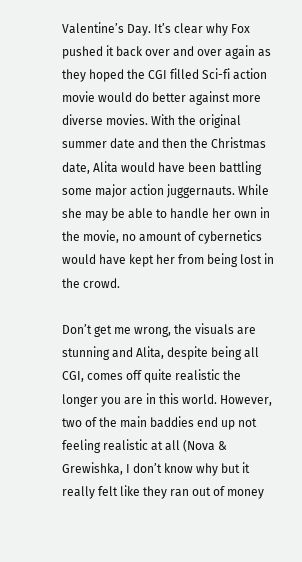Valentine’s Day. It’s clear why Fox pushed it back over and over again as they hoped the CGI filled Sci-fi action movie would do better against more diverse movies. With the original summer date and then the Christmas date, Alita would have been battling some major action juggernauts. While she may be able to handle her own in the movie, no amount of cybernetics would have kept her from being lost in the crowd.

Don’t get me wrong, the visuals are stunning and Alita, despite being all CGI, comes off quite realistic the longer you are in this world. However, two of the main baddies end up not feeling realistic at all (Nova & Grewishka, I don’t know why but it really felt like they ran out of money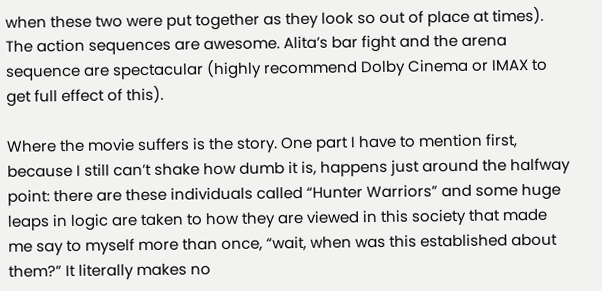when these two were put together as they look so out of place at times). The action sequences are awesome. Alita’s bar fight and the arena sequence are spectacular (highly recommend Dolby Cinema or IMAX to get full effect of this).

Where the movie suffers is the story. One part I have to mention first, because I still can’t shake how dumb it is, happens just around the halfway point: there are these individuals called “Hunter Warriors” and some huge leaps in logic are taken to how they are viewed in this society that made me say to myself more than once, “wait, when was this established about them?” It literally makes no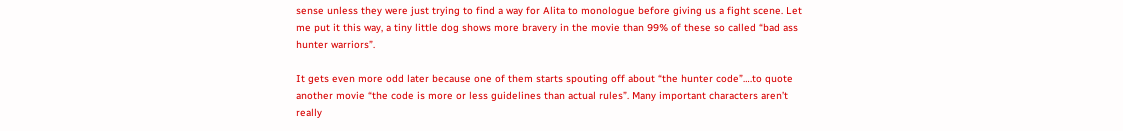sense unless they were just trying to find a way for Alita to monologue before giving us a fight scene. Let me put it this way, a tiny little dog shows more bravery in the movie than 99% of these so called “bad ass hunter warriors”.

It gets even more odd later because one of them starts spouting off about “the hunter code”….to quote another movie “the code is more or less guidelines than actual rules”. Many important characters aren’t really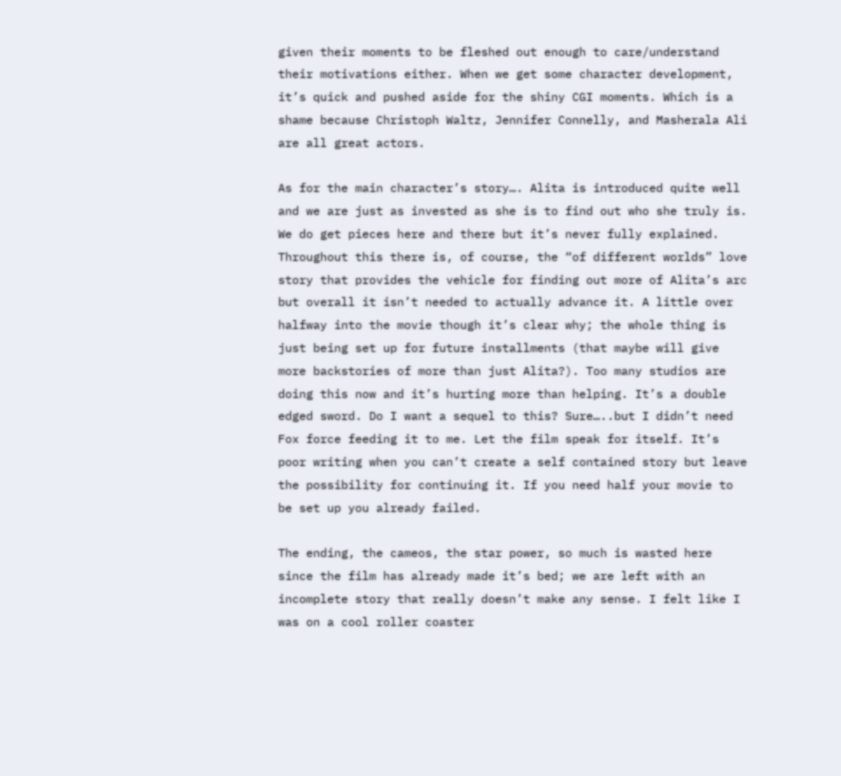given their moments to be fleshed out enough to care/understand their motivations either. When we get some character development, it’s quick and pushed aside for the shiny CGI moments. Which is a shame because Christoph Waltz, Jennifer Connelly, and Masherala Ali are all great actors.

As for the main character’s story…. Alita is introduced quite well and we are just as invested as she is to find out who she truly is. We do get pieces here and there but it’s never fully explained. Throughout this there is, of course, the “of different worlds” love story that provides the vehicle for finding out more of Alita’s arc but overall it isn’t needed to actually advance it. A little over halfway into the movie though it’s clear why; the whole thing is just being set up for future installments (that maybe will give more backstories of more than just Alita?). Too many studios are doing this now and it’s hurting more than helping. It’s a double edged sword. Do I want a sequel to this? Sure…..but I didn’t need Fox force feeding it to me. Let the film speak for itself. It’s poor writing when you can’t create a self contained story but leave the possibility for continuing it. If you need half your movie to be set up you already failed.

The ending, the cameos, the star power, so much is wasted here since the film has already made it’s bed; we are left with an incomplete story that really doesn’t make any sense. I felt like I was on a cool roller coaster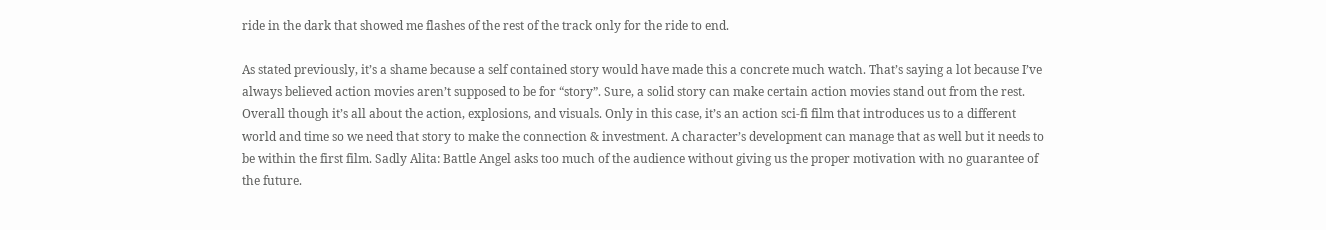ride in the dark that showed me flashes of the rest of the track only for the ride to end.

As stated previously, it’s a shame because a self contained story would have made this a concrete much watch. That’s saying a lot because I’ve always believed action movies aren’t supposed to be for “story”. Sure, a solid story can make certain action movies stand out from the rest. Overall though it’s all about the action, explosions, and visuals. Only in this case, it’s an action sci-fi film that introduces us to a different world and time so we need that story to make the connection & investment. A character’s development can manage that as well but it needs to be within the first film. Sadly Alita: Battle Angel asks too much of the audience without giving us the proper motivation with no guarantee of the future.